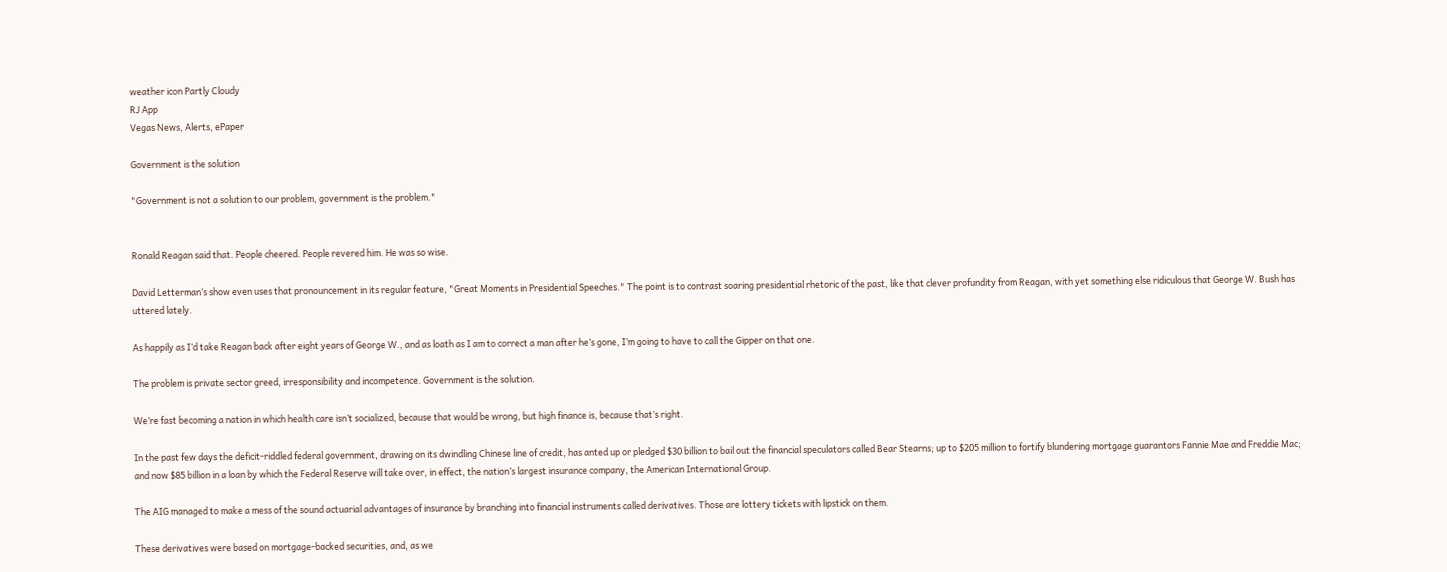weather icon Partly Cloudy
RJ App
Vegas News, Alerts, ePaper

Government is the solution

"Government is not a solution to our problem, government is the problem."


Ronald Reagan said that. People cheered. People revered him. He was so wise.

David Letterman’s show even uses that pronouncement in its regular feature, "Great Moments in Presidential Speeches." The point is to contrast soaring presidential rhetoric of the past, like that clever profundity from Reagan, with yet something else ridiculous that George W. Bush has uttered lately.

As happily as I’d take Reagan back after eight years of George W., and as loath as I am to correct a man after he’s gone, I’m going to have to call the Gipper on that one.

The problem is private sector greed, irresponsibility and incompetence. Government is the solution.

We’re fast becoming a nation in which health care isn’t socialized, because that would be wrong, but high finance is, because that’s right.

In the past few days the deficit-riddled federal government, drawing on its dwindling Chinese line of credit, has anted up or pledged $30 billion to bail out the financial speculators called Bear Stearns; up to $205 million to fortify blundering mortgage guarantors Fannie Mae and Freddie Mac; and now $85 billion in a loan by which the Federal Reserve will take over, in effect, the nation’s largest insurance company, the American International Group.

The AIG managed to make a mess of the sound actuarial advantages of insurance by branching into financial instruments called derivatives. Those are lottery tickets with lipstick on them.

These derivatives were based on mortgage-backed securities, and, as we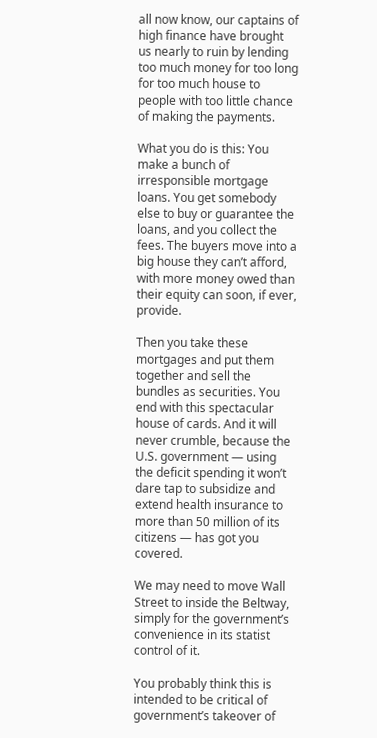all now know, our captains of high finance have brought us nearly to ruin by lending too much money for too long for too much house to people with too little chance of making the payments.

What you do is this: You make a bunch of irresponsible mortgage loans. You get somebody else to buy or guarantee the loans, and you collect the fees. The buyers move into a big house they can’t afford, with more money owed than their equity can soon, if ever, provide.

Then you take these mortgages and put them together and sell the bundles as securities. You end with this spectacular house of cards. And it will never crumble, because the U.S. government — using the deficit spending it won’t dare tap to subsidize and extend health insurance to more than 50 million of its citizens — has got you covered.

We may need to move Wall Street to inside the Beltway, simply for the government’s convenience in its statist control of it.

You probably think this is intended to be critical of government’s takeover of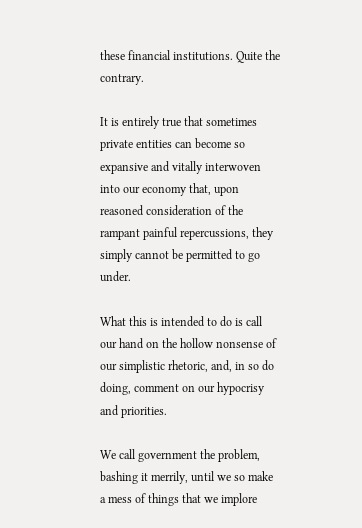these financial institutions. Quite the contrary.

It is entirely true that sometimes private entities can become so expansive and vitally interwoven into our economy that, upon reasoned consideration of the rampant painful repercussions, they simply cannot be permitted to go under.

What this is intended to do is call our hand on the hollow nonsense of our simplistic rhetoric, and, in so do doing, comment on our hypocrisy and priorities.

We call government the problem, bashing it merrily, until we so make a mess of things that we implore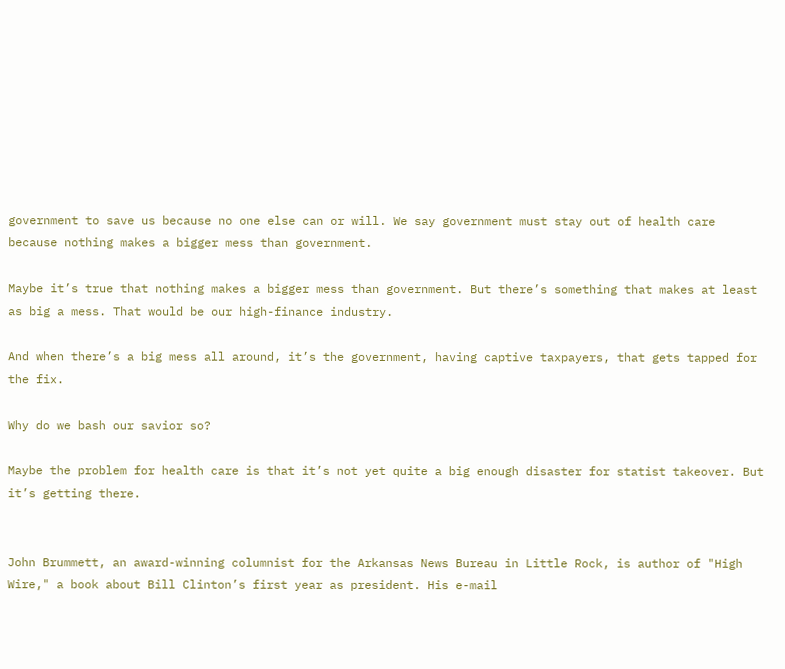government to save us because no one else can or will. We say government must stay out of health care because nothing makes a bigger mess than government.

Maybe it’s true that nothing makes a bigger mess than government. But there’s something that makes at least as big a mess. That would be our high-finance industry.

And when there’s a big mess all around, it’s the government, having captive taxpayers, that gets tapped for the fix.

Why do we bash our savior so?

Maybe the problem for health care is that it’s not yet quite a big enough disaster for statist takeover. But it’s getting there.


John Brummett, an award-winning columnist for the Arkansas News Bureau in Little Rock, is author of "High Wire," a book about Bill Clinton’s first year as president. His e-mail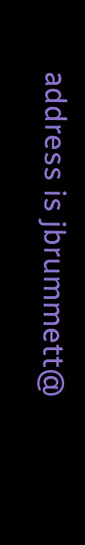address is jbrummett@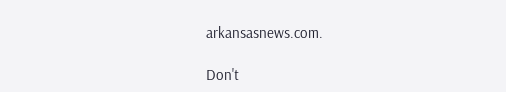arkansasnews.com.

Don't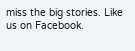miss the big stories. Like us on Facebook.